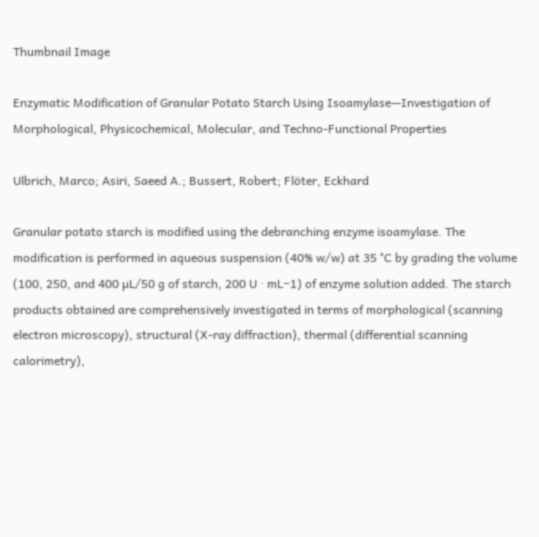Thumbnail Image

Enzymatic Modification of Granular Potato Starch Using Isoamylase—Investigation of Morphological, Physicochemical, Molecular, and Techno‐Functional Properties

Ulbrich, Marco; Asiri, Saeed A.; Bussert, Robert; Flöter, Eckhard

Granular potato starch is modified using the debranching enzyme isoamylase. The modification is performed in aqueous suspension (40% w/w) at 35 °C by grading the volume (100, 250, and 400 µL/50 g of starch, 200 U · mL−1) of enzyme solution added. The starch products obtained are comprehensively investigated in terms of morphological (scanning electron microscopy), structural (X‐ray diffraction), thermal (differential scanning calorimetry),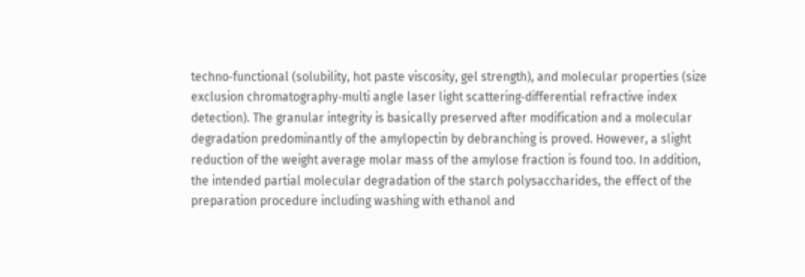techno‐functional (solubility, hot paste viscosity, gel strength), and molecular properties (size exclusion chromatography‐multi angle laser light scattering‐differential refractive index detection). The granular integrity is basically preserved after modification and a molecular degradation predominantly of the amylopectin by debranching is proved. However, a slight reduction of the weight average molar mass of the amylose fraction is found too. In addition, the intended partial molecular degradation of the starch polysaccharides, the effect of the preparation procedure including washing with ethanol and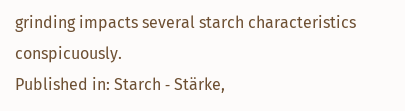grinding impacts several starch characteristics conspicuously.
Published in: Starch ‐ Stärke,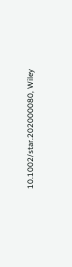10.1002/star.202000080, Wiley